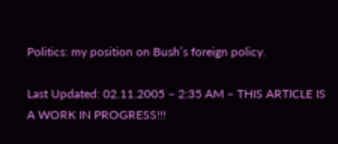Politics: my position on Bush’s foreign policy.

Last Updated: 02.11.2005 – 2:35 AM – THIS ARTICLE IS A WORK IN PROGRESS!!!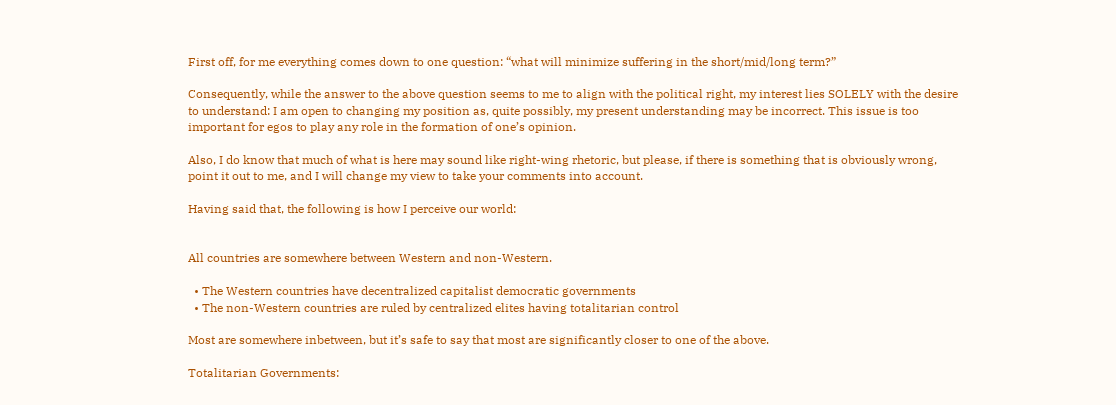First off, for me everything comes down to one question: “what will minimize suffering in the short/mid/long term?”

Consequently, while the answer to the above question seems to me to align with the political right, my interest lies SOLELY with the desire to understand: I am open to changing my position as, quite possibly, my present understanding may be incorrect. This issue is too important for egos to play any role in the formation of one’s opinion.

Also, I do know that much of what is here may sound like right-wing rhetoric, but please, if there is something that is obviously wrong, point it out to me, and I will change my view to take your comments into account.

Having said that, the following is how I perceive our world:


All countries are somewhere between Western and non-Western.

  • The Western countries have decentralized capitalist democratic governments
  • The non-Western countries are ruled by centralized elites having totalitarian control

Most are somewhere inbetween, but it’s safe to say that most are significantly closer to one of the above.

Totalitarian Governments: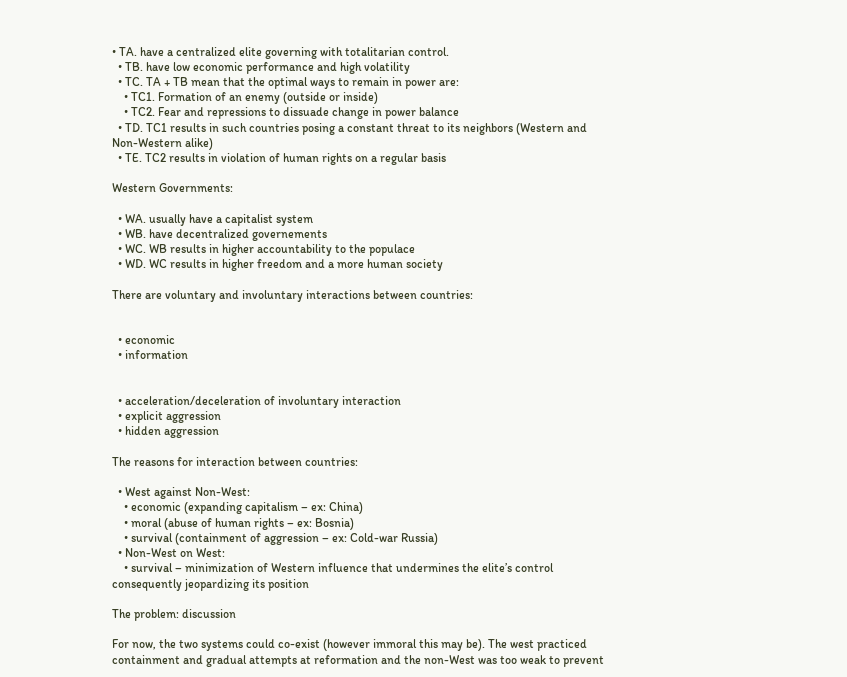• TA. have a centralized elite governing with totalitarian control.
  • TB. have low economic performance and high volatility
  • TC. TA + TB mean that the optimal ways to remain in power are:
    • TC1. Formation of an enemy (outside or inside)
    • TC2. Fear and repressions to dissuade change in power balance
  • TD. TC1 results in such countries posing a constant threat to its neighbors (Western and Non-Western alike)
  • TE. TC2 results in violation of human rights on a regular basis

Western Governments:

  • WA. usually have a capitalist system
  • WB. have decentralized governements
  • WC. WB results in higher accountability to the populace
  • WD. WC results in higher freedom and a more human society

There are voluntary and involuntary interactions between countries:


  • economic
  • information


  • acceleration/deceleration of involuntary interaction
  • explicit aggression
  • hidden aggression

The reasons for interaction between countries:

  • West against Non-West:
    • economic (expanding capitalism – ex: China)
    • moral (abuse of human rights – ex: Bosnia)
    • survival (containment of aggression – ex: Cold-war Russia)
  • Non-West on West:
    • survival – minimization of Western influence that undermines the elite’s control consequently jeopardizing its position

The problem: discussion

For now, the two systems could co-exist (however immoral this may be). The west practiced containment and gradual attempts at reformation and the non-West was too weak to prevent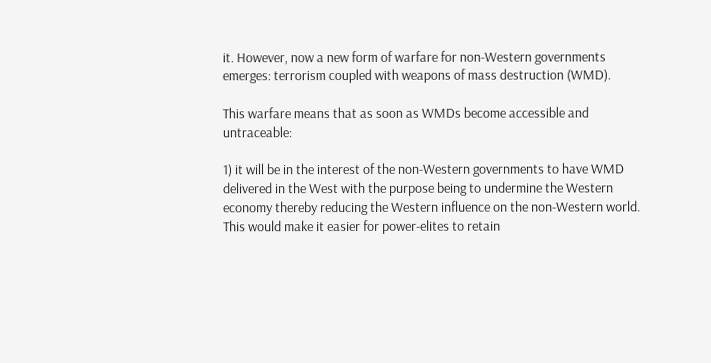it. However, now a new form of warfare for non-Western governments emerges: terrorism coupled with weapons of mass destruction (WMD).

This warfare means that as soon as WMDs become accessible and untraceable:

1) it will be in the interest of the non-Western governments to have WMD delivered in the West with the purpose being to undermine the Western economy thereby reducing the Western influence on the non-Western world. This would make it easier for power-elites to retain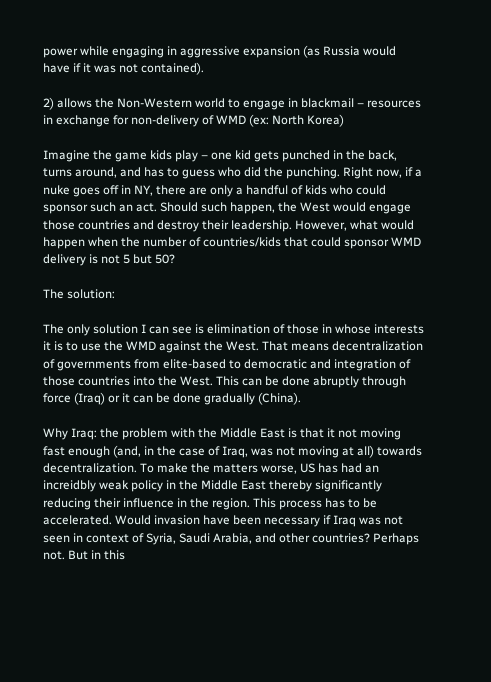power while engaging in aggressive expansion (as Russia would have if it was not contained).

2) allows the Non-Western world to engage in blackmail – resources in exchange for non-delivery of WMD (ex: North Korea)

Imagine the game kids play – one kid gets punched in the back, turns around, and has to guess who did the punching. Right now, if a nuke goes off in NY, there are only a handful of kids who could sponsor such an act. Should such happen, the West would engage those countries and destroy their leadership. However, what would happen when the number of countries/kids that could sponsor WMD delivery is not 5 but 50?

The solution:

The only solution I can see is elimination of those in whose interests it is to use the WMD against the West. That means decentralization of governments from elite-based to democratic and integration of those countries into the West. This can be done abruptly through force (Iraq) or it can be done gradually (China).

Why Iraq: the problem with the Middle East is that it not moving fast enough (and, in the case of Iraq, was not moving at all) towards decentralization. To make the matters worse, US has had an increidbly weak policy in the Middle East thereby significantly reducing their influence in the region. This process has to be accelerated. Would invasion have been necessary if Iraq was not seen in context of Syria, Saudi Arabia, and other countries? Perhaps not. But in this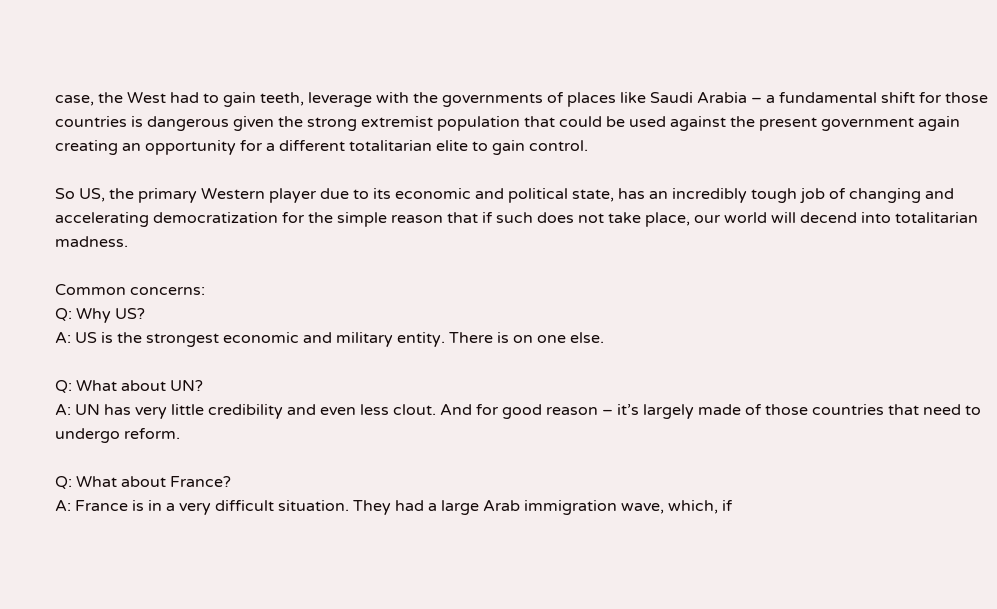case, the West had to gain teeth, leverage with the governments of places like Saudi Arabia – a fundamental shift for those countries is dangerous given the strong extremist population that could be used against the present government again creating an opportunity for a different totalitarian elite to gain control.

So US, the primary Western player due to its economic and political state, has an incredibly tough job of changing and accelerating democratization for the simple reason that if such does not take place, our world will decend into totalitarian madness.

Common concerns:
Q: Why US?
A: US is the strongest economic and military entity. There is on one else.

Q: What about UN?
A: UN has very little credibility and even less clout. And for good reason – it’s largely made of those countries that need to undergo reform.

Q: What about France?
A: France is in a very difficult situation. They had a large Arab immigration wave, which, if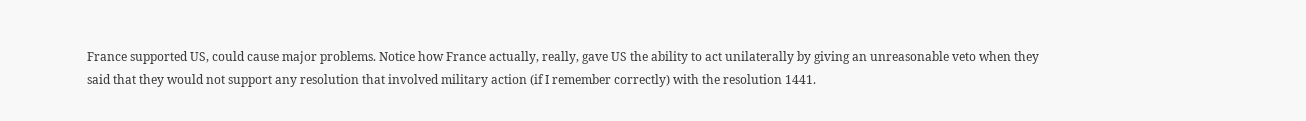France supported US, could cause major problems. Notice how France actually, really, gave US the ability to act unilaterally by giving an unreasonable veto when they said that they would not support any resolution that involved military action (if I remember correctly) with the resolution 1441.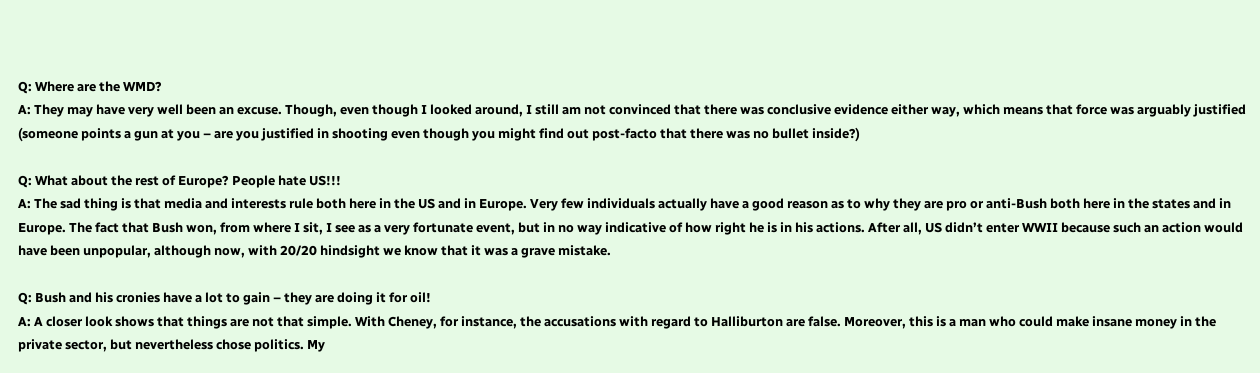Q: Where are the WMD?
A: They may have very well been an excuse. Though, even though I looked around, I still am not convinced that there was conclusive evidence either way, which means that force was arguably justified (someone points a gun at you – are you justified in shooting even though you might find out post-facto that there was no bullet inside?)

Q: What about the rest of Europe? People hate US!!!
A: The sad thing is that media and interests rule both here in the US and in Europe. Very few individuals actually have a good reason as to why they are pro or anti-Bush both here in the states and in Europe. The fact that Bush won, from where I sit, I see as a very fortunate event, but in no way indicative of how right he is in his actions. After all, US didn’t enter WWII because such an action would have been unpopular, although now, with 20/20 hindsight we know that it was a grave mistake.

Q: Bush and his cronies have a lot to gain – they are doing it for oil!
A: A closer look shows that things are not that simple. With Cheney, for instance, the accusations with regard to Halliburton are false. Moreover, this is a man who could make insane money in the private sector, but nevertheless chose politics. My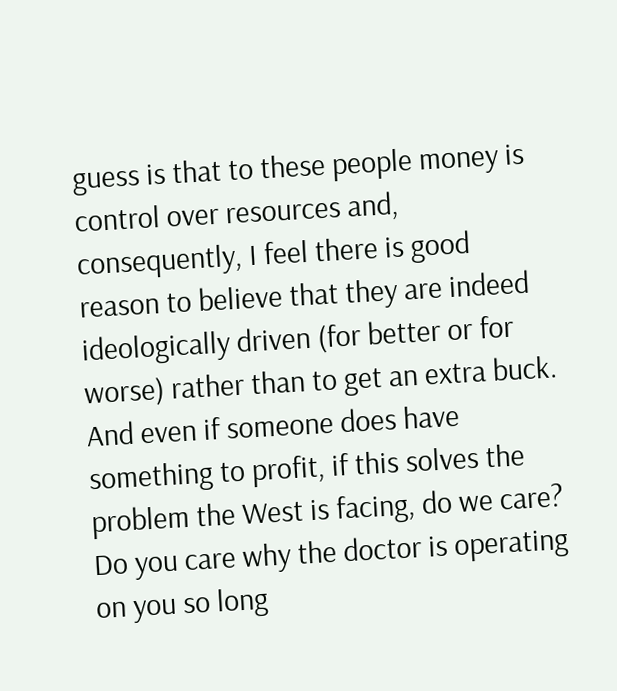guess is that to these people money is control over resources and, consequently, I feel there is good reason to believe that they are indeed ideologically driven (for better or for worse) rather than to get an extra buck. And even if someone does have something to profit, if this solves the problem the West is facing, do we care? Do you care why the doctor is operating on you so long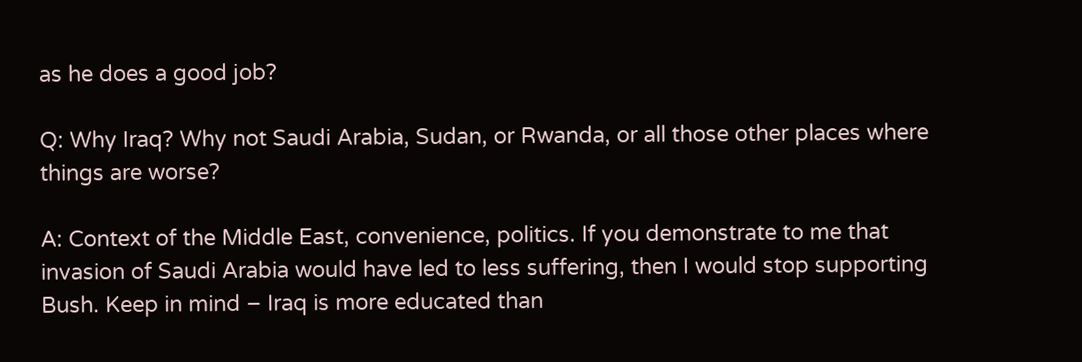as he does a good job?

Q: Why Iraq? Why not Saudi Arabia, Sudan, or Rwanda, or all those other places where things are worse?

A: Context of the Middle East, convenience, politics. If you demonstrate to me that invasion of Saudi Arabia would have led to less suffering, then I would stop supporting Bush. Keep in mind – Iraq is more educated than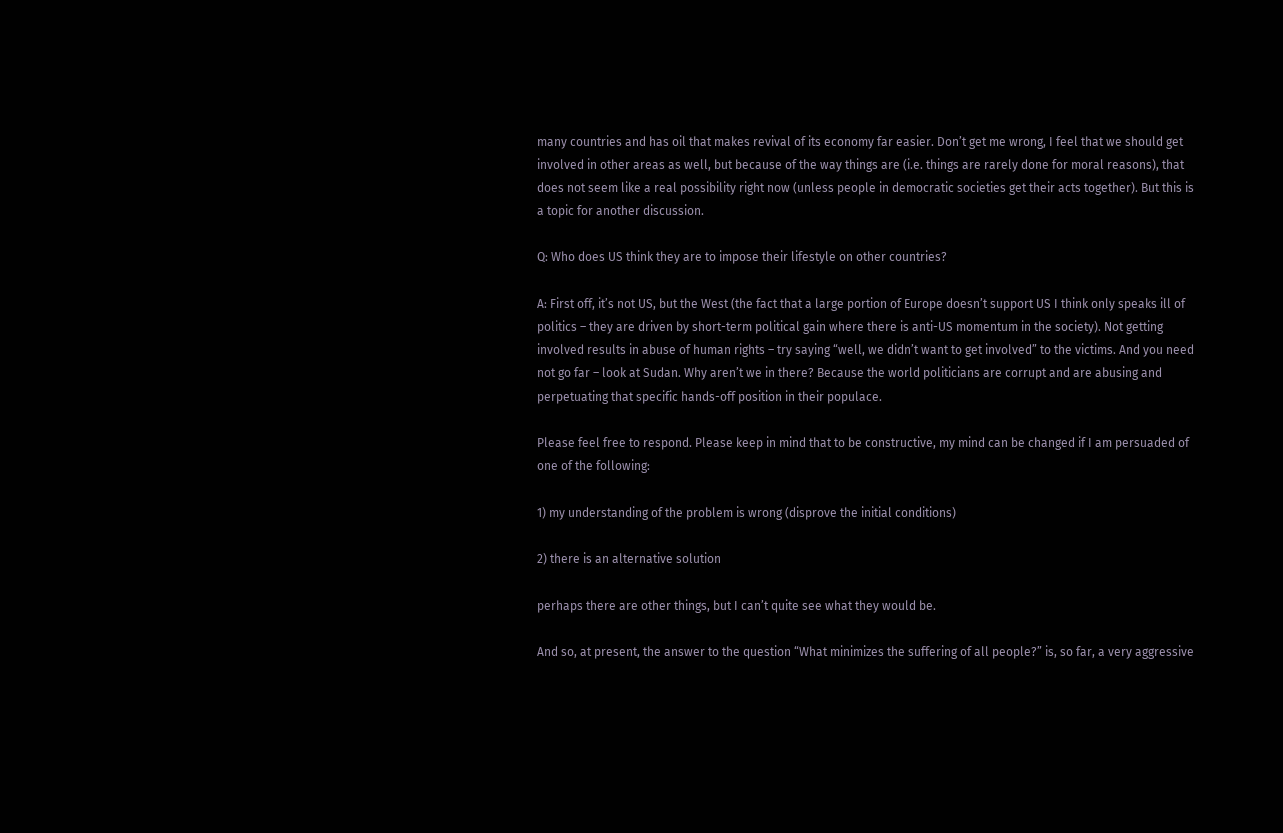many countries and has oil that makes revival of its economy far easier. Don’t get me wrong, I feel that we should get involved in other areas as well, but because of the way things are (i.e. things are rarely done for moral reasons), that does not seem like a real possibility right now (unless people in democratic societies get their acts together). But this is a topic for another discussion.

Q: Who does US think they are to impose their lifestyle on other countries?

A: First off, it’s not US, but the West (the fact that a large portion of Europe doesn’t support US I think only speaks ill of politics – they are driven by short-term political gain where there is anti-US momentum in the society). Not getting involved results in abuse of human rights – try saying “well, we didn’t want to get involved” to the victims. And you need not go far – look at Sudan. Why aren’t we in there? Because the world politicians are corrupt and are abusing and perpetuating that specific hands-off position in their populace.

Please feel free to respond. Please keep in mind that to be constructive, my mind can be changed if I am persuaded of one of the following:

1) my understanding of the problem is wrong (disprove the initial conditions)

2) there is an alternative solution

perhaps there are other things, but I can’t quite see what they would be.

And so, at present, the answer to the question “What minimizes the suffering of all people?” is, so far, a very aggressive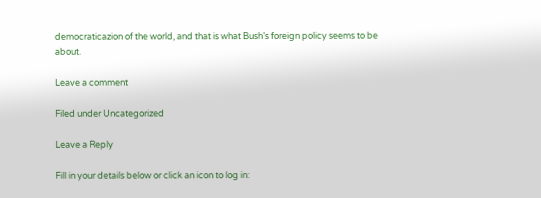democraticazion of the world, and that is what Bush’s foreign policy seems to be about.

Leave a comment

Filed under Uncategorized

Leave a Reply

Fill in your details below or click an icon to log in: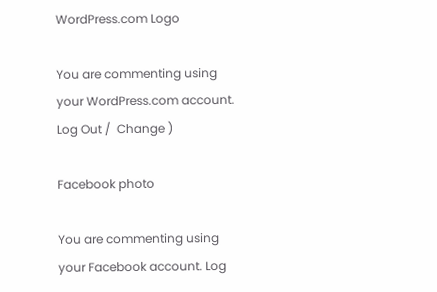WordPress.com Logo

You are commenting using your WordPress.com account. Log Out /  Change )

Facebook photo

You are commenting using your Facebook account. Log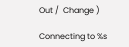Out /  Change )

Connecting to %s